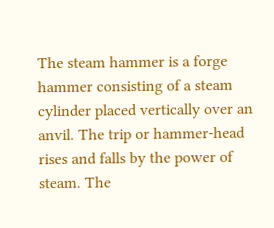The steam hammer is a forge hammer consisting of a steam cylinder placed vertically over an anvil. The trip or hammer-head rises and falls by the power of steam. The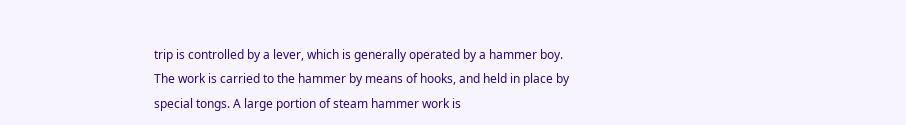trip is controlled by a lever, which is generally operated by a hammer boy. The work is carried to the hammer by means of hooks, and held in place by special tongs. A large portion of steam hammer work is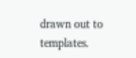drawn out to templates.